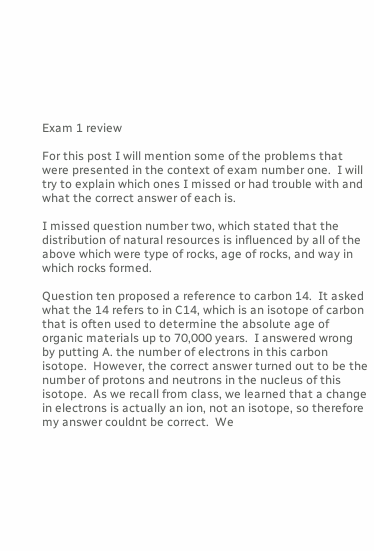Exam 1 review

For this post I will mention some of the problems that were presented in the context of exam number one.  I will try to explain which ones I missed or had trouble with and what the correct answer of each is.

I missed question number two, which stated that the distribution of natural resources is influenced by all of the above which were type of rocks, age of rocks, and way in which rocks formed.

Question ten proposed a reference to carbon 14.  It asked what the 14 refers to in C14, which is an isotope of carbon that is often used to determine the absolute age of organic materials up to 70,000 years.  I answered wrong by putting A. the number of electrons in this carbon isotope.  However, the correct answer turned out to be the number of protons and neutrons in the nucleus of this isotope.  As we recall from class, we learned that a change in electrons is actually an ion, not an isotope, so therefore my answer couldnt be correct.  We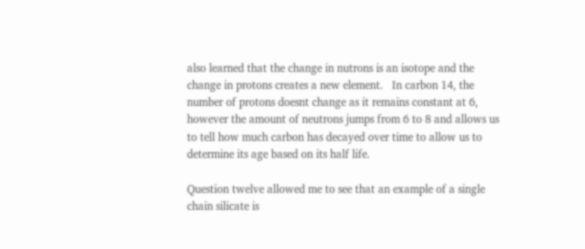also learned that the change in nutrons is an isotope and the change in protons creates a new element.   In carbon 14, the number of protons doesnt change as it remains constant at 6, however the amount of neutrons jumps from 6 to 8 and allows us to tell how much carbon has decayed over time to allow us to determine its age based on its half life.

Question twelve allowed me to see that an example of a single chain silicate is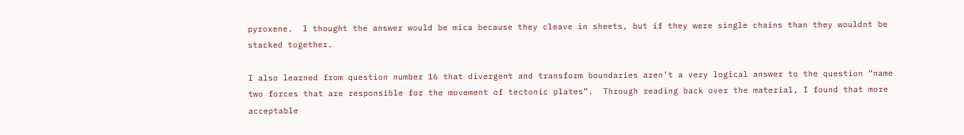pyroxene.  I thought the answer would be mica because they cleave in sheets, but if they were single chains than they wouldnt be stacked together.

I also learned from question number 16 that divergent and transform boundaries aren’t a very logical answer to the question “name two forces that are responsible for the movement of tectonic plates”.  Through reading back over the material, I found that more acceptable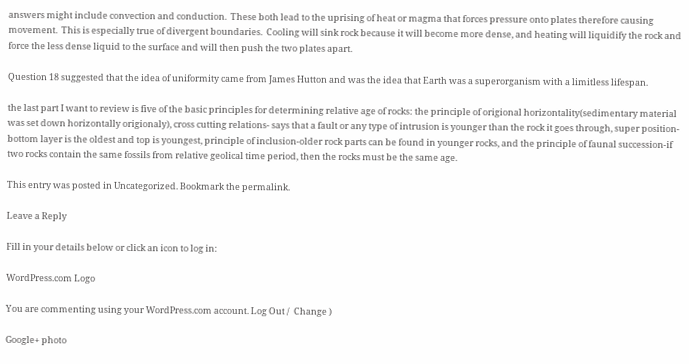answers might include convection and conduction.  These both lead to the uprising of heat or magma that forces pressure onto plates therefore causing movement.  This is especially true of divergent boundaries.  Cooling will sink rock because it will become more dense, and heating will liquidify the rock and force the less dense liquid to the surface and will then push the two plates apart.

Question 18 suggested that the idea of uniformity came from James Hutton and was the idea that Earth was a superorganism with a limitless lifespan.

the last part I want to review is five of the basic principles for determining relative age of rocks: the principle of origional horizontality(sedimentary material was set down horizontally origionaly), cross cutting relations- says that a fault or any type of intrusion is younger than the rock it goes through, super position- bottom layer is the oldest and top is youngest, principle of inclusion-older rock parts can be found in younger rocks, and the principle of faunal succession-if two rocks contain the same fossils from relative geolical time period, then the rocks must be the same age.

This entry was posted in Uncategorized. Bookmark the permalink.

Leave a Reply

Fill in your details below or click an icon to log in:

WordPress.com Logo

You are commenting using your WordPress.com account. Log Out /  Change )

Google+ photo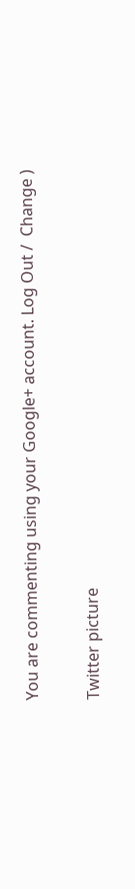You are commenting using your Google+ account. Log Out /  Change )

Twitter picture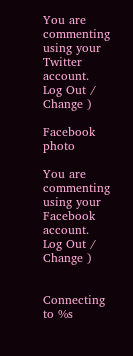You are commenting using your Twitter account. Log Out /  Change )

Facebook photo

You are commenting using your Facebook account. Log Out /  Change )


Connecting to %s